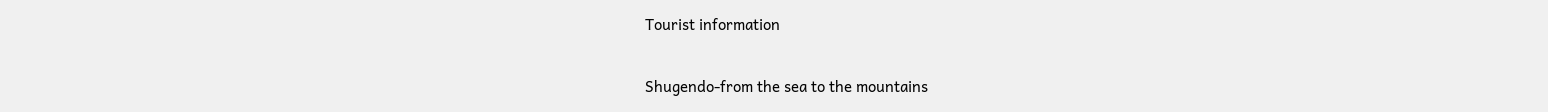Tourist information

Shugendo-from the sea to the mountains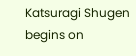Katsuragi Shugen begins on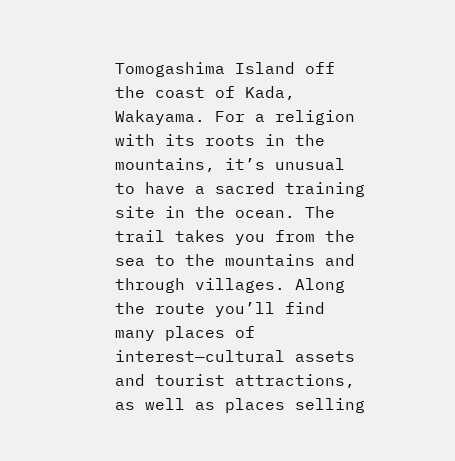Tomogashima Island off the coast of Kada, Wakayama. For a religion with its roots in the mountains, it’s unusual to have a sacred training site in the ocean. The trail takes you from the sea to the mountains and through villages. Along the route you’ll find many places of interest—cultural assets and tourist attractions, as well as places selling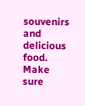souvenirs and delicious food. Make sure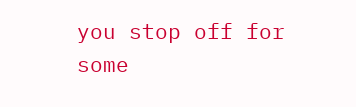you stop off for some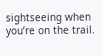sightseeing when you’re on the trail.